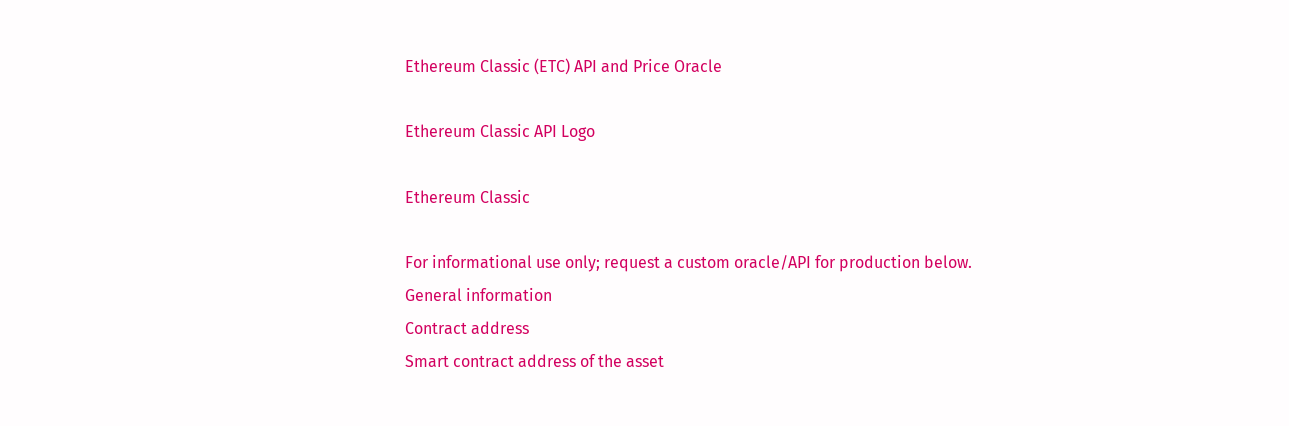Ethereum Classic (ETC) API and Price Oracle

Ethereum Classic API Logo

Ethereum Classic

For informational use only; request a custom oracle/API for production below.
General information
Contract address
Smart contract address of the asset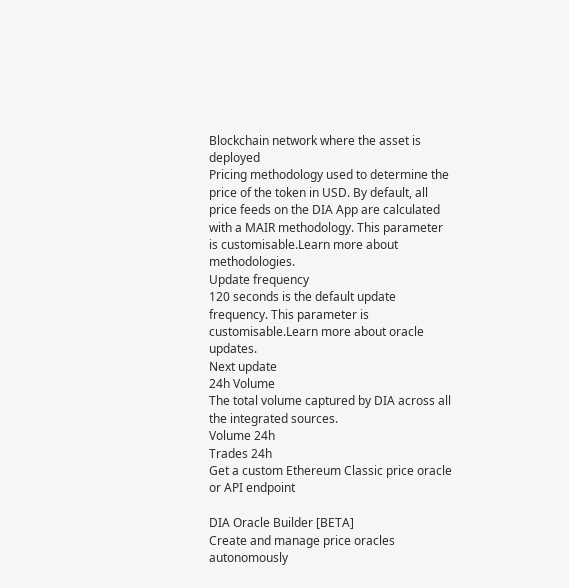Blockchain network where the asset is deployed
Pricing methodology used to determine the price of the token in USD. By default, all price feeds on the DIA App are calculated with a MAIR methodology. This parameter is customisable.Learn more about methodologies.
Update frequency
120 seconds is the default update frequency. This parameter is customisable.Learn more about oracle updates.
Next update
24h Volume
The total volume captured by DIA across all the integrated sources.
Volume 24h
Trades 24h
Get a custom Ethereum Classic price oracle or API endpoint

DIA Oracle Builder [BETA]
Create and manage price oracles autonomously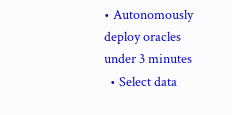• Autonomously deploy oracles under 3 minutes
  • Select data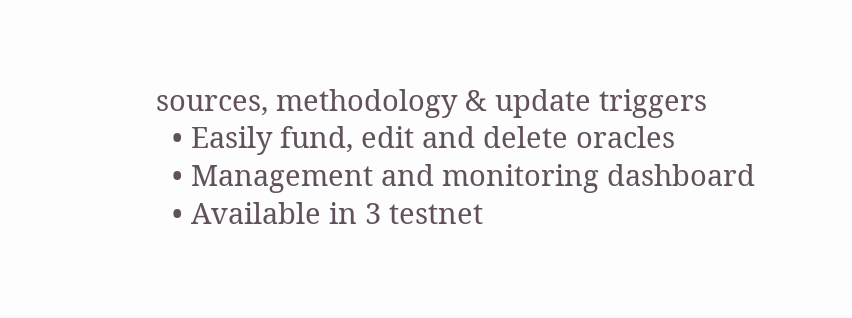sources, methodology & update triggers
  • Easily fund, edit and delete oracles
  • Management and monitoring dashboard
  • Available in 3 testnet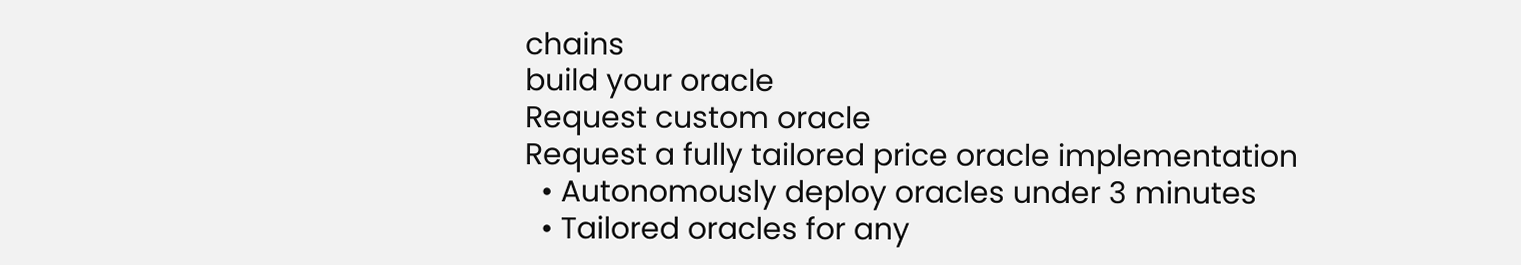chains
build your oracle
Request custom oracle
Request a fully tailored price oracle implementation
  • Autonomously deploy oracles under 3 minutes
  • Tailored oracles for any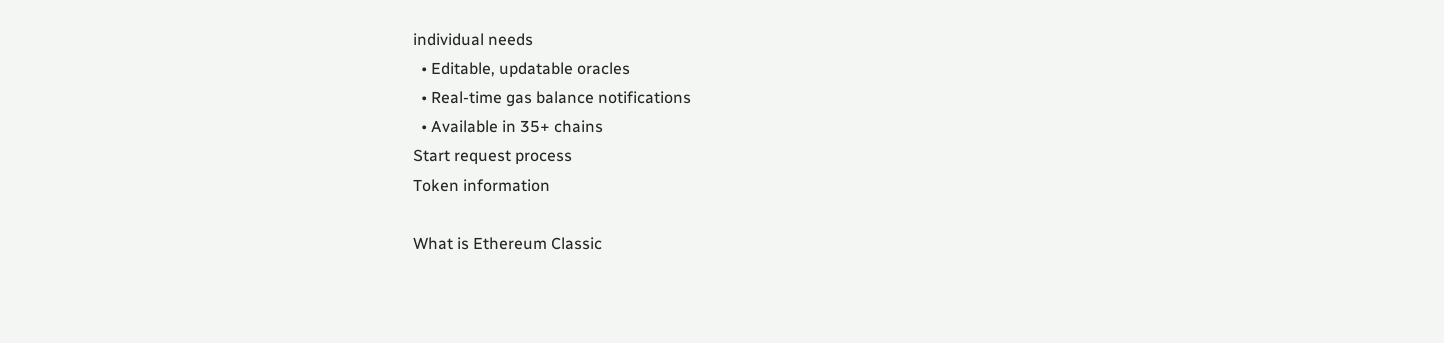individual needs
  • Editable, updatable oracles
  • Real-time gas balance notifications
  • Available in 35+ chains
Start request process
Token information

What is Ethereum Classic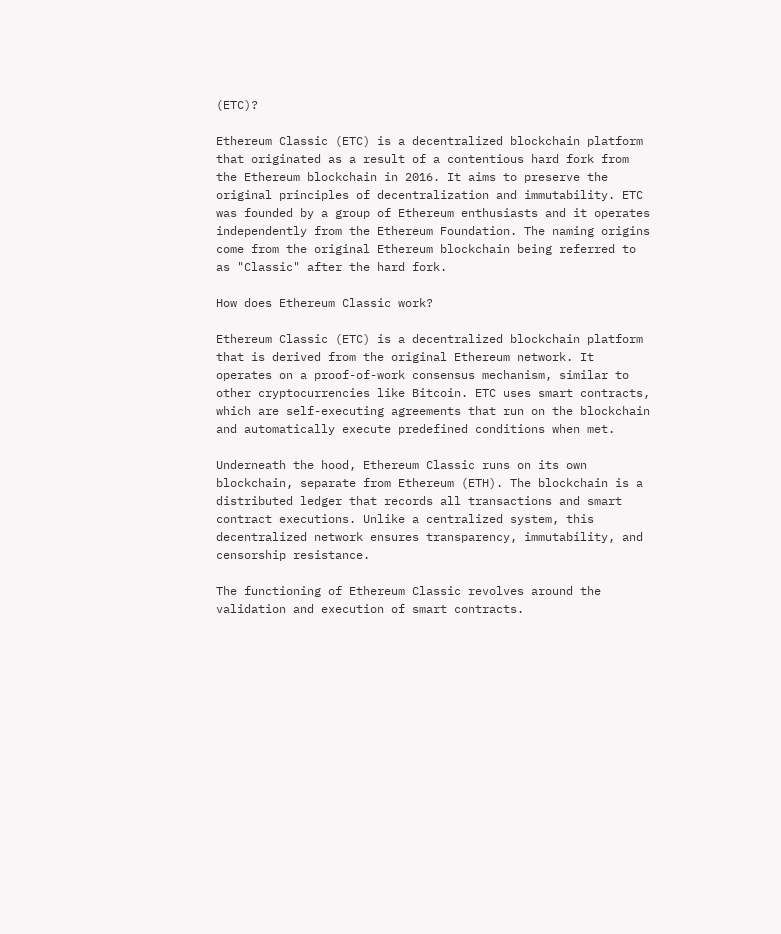(ETC)?

Ethereum Classic (ETC) is a decentralized blockchain platform that originated as a result of a contentious hard fork from the Ethereum blockchain in 2016. It aims to preserve the original principles of decentralization and immutability. ETC was founded by a group of Ethereum enthusiasts and it operates independently from the Ethereum Foundation. The naming origins come from the original Ethereum blockchain being referred to as "Classic" after the hard fork.

How does Ethereum Classic work?

Ethereum Classic (ETC) is a decentralized blockchain platform that is derived from the original Ethereum network. It operates on a proof-of-work consensus mechanism, similar to other cryptocurrencies like Bitcoin. ETC uses smart contracts, which are self-executing agreements that run on the blockchain and automatically execute predefined conditions when met.

Underneath the hood, Ethereum Classic runs on its own blockchain, separate from Ethereum (ETH). The blockchain is a distributed ledger that records all transactions and smart contract executions. Unlike a centralized system, this decentralized network ensures transparency, immutability, and censorship resistance.

The functioning of Ethereum Classic revolves around the validation and execution of smart contracts.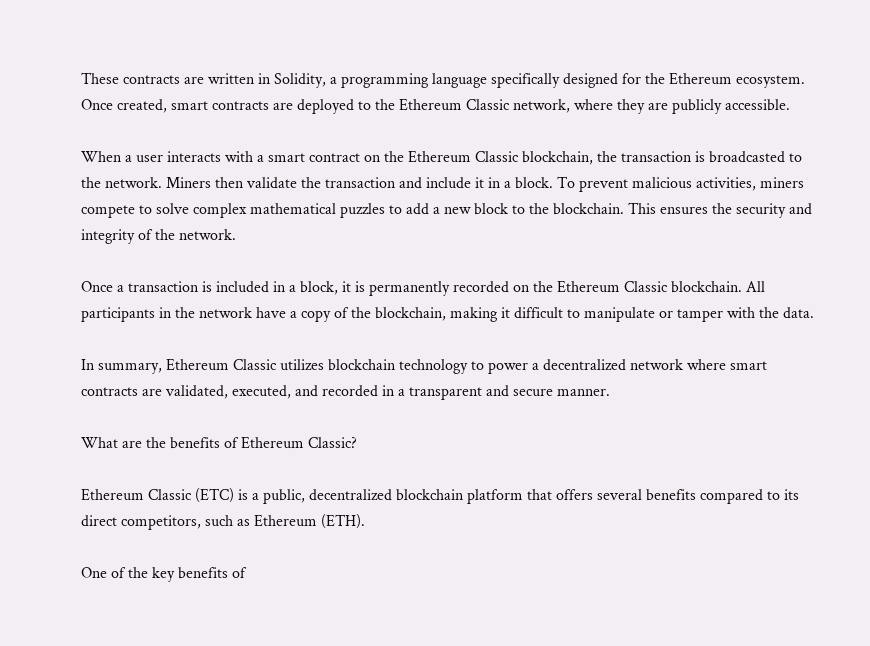These contracts are written in Solidity, a programming language specifically designed for the Ethereum ecosystem. Once created, smart contracts are deployed to the Ethereum Classic network, where they are publicly accessible.

When a user interacts with a smart contract on the Ethereum Classic blockchain, the transaction is broadcasted to the network. Miners then validate the transaction and include it in a block. To prevent malicious activities, miners compete to solve complex mathematical puzzles to add a new block to the blockchain. This ensures the security and integrity of the network.

Once a transaction is included in a block, it is permanently recorded on the Ethereum Classic blockchain. All participants in the network have a copy of the blockchain, making it difficult to manipulate or tamper with the data.

In summary, Ethereum Classic utilizes blockchain technology to power a decentralized network where smart contracts are validated, executed, and recorded in a transparent and secure manner.

What are the benefits of Ethereum Classic?

Ethereum Classic (ETC) is a public, decentralized blockchain platform that offers several benefits compared to its direct competitors, such as Ethereum (ETH).

One of the key benefits of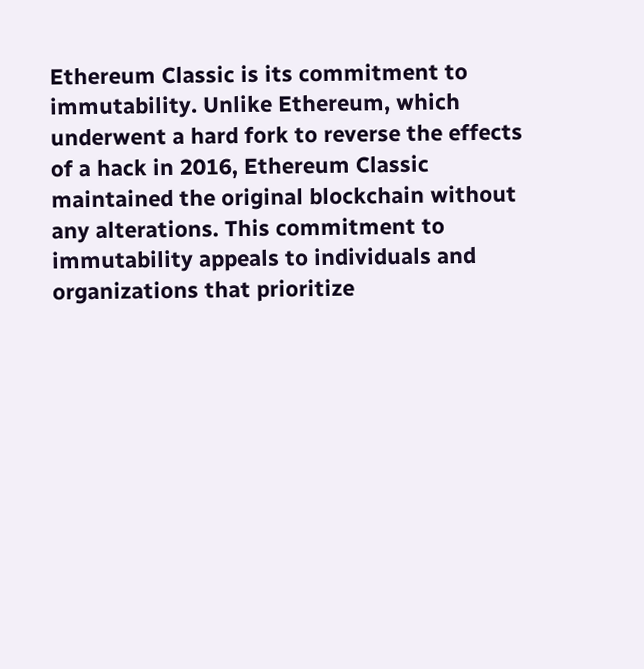Ethereum Classic is its commitment to immutability. Unlike Ethereum, which underwent a hard fork to reverse the effects of a hack in 2016, Ethereum Classic maintained the original blockchain without any alterations. This commitment to immutability appeals to individuals and organizations that prioritize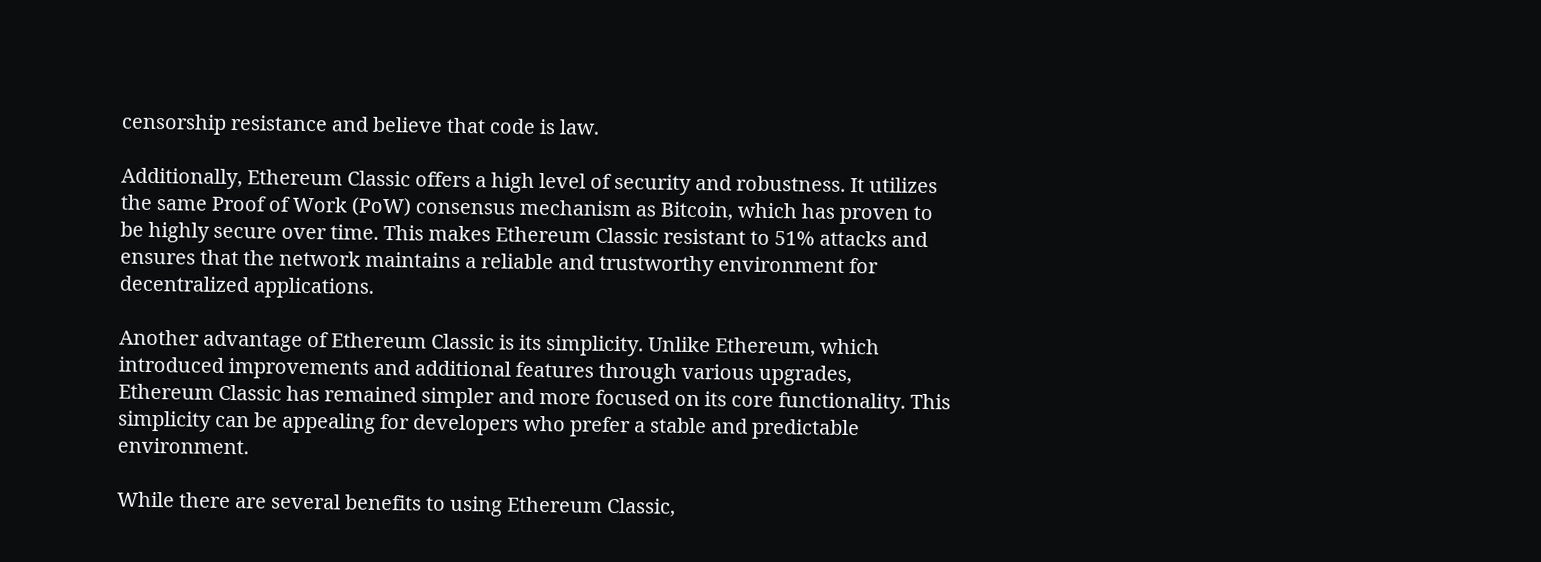censorship resistance and believe that code is law.

Additionally, Ethereum Classic offers a high level of security and robustness. It utilizes the same Proof of Work (PoW) consensus mechanism as Bitcoin, which has proven to be highly secure over time. This makes Ethereum Classic resistant to 51% attacks and ensures that the network maintains a reliable and trustworthy environment for decentralized applications.

Another advantage of Ethereum Classic is its simplicity. Unlike Ethereum, which introduced improvements and additional features through various upgrades, Ethereum Classic has remained simpler and more focused on its core functionality. This simplicity can be appealing for developers who prefer a stable and predictable environment.

While there are several benefits to using Ethereum Classic,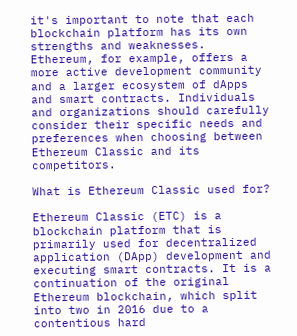it's important to note that each blockchain platform has its own strengths and weaknesses. Ethereum, for example, offers a more active development community and a larger ecosystem of dApps and smart contracts. Individuals and organizations should carefully consider their specific needs and preferences when choosing between Ethereum Classic and its competitors.

What is Ethereum Classic used for?

Ethereum Classic (ETC) is a blockchain platform that is primarily used for decentralized application (DApp) development and executing smart contracts. It is a continuation of the original Ethereum blockchain, which split into two in 2016 due to a contentious hard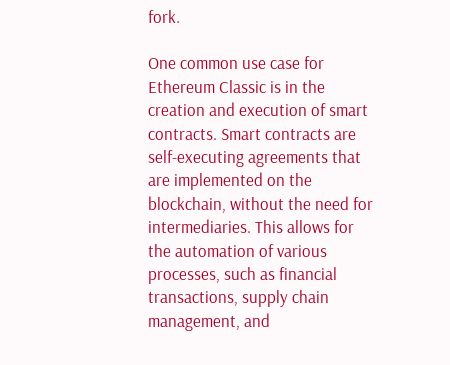fork.

One common use case for Ethereum Classic is in the creation and execution of smart contracts. Smart contracts are self-executing agreements that are implemented on the blockchain, without the need for intermediaries. This allows for the automation of various processes, such as financial transactions, supply chain management, and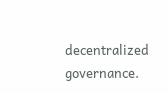decentralized governance.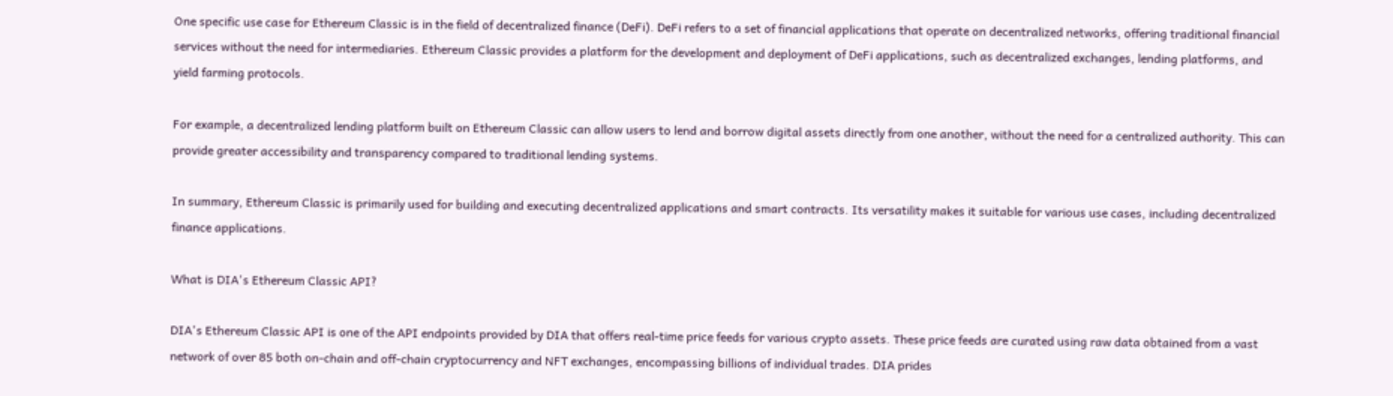One specific use case for Ethereum Classic is in the field of decentralized finance (DeFi). DeFi refers to a set of financial applications that operate on decentralized networks, offering traditional financial services without the need for intermediaries. Ethereum Classic provides a platform for the development and deployment of DeFi applications, such as decentralized exchanges, lending platforms, and yield farming protocols.

For example, a decentralized lending platform built on Ethereum Classic can allow users to lend and borrow digital assets directly from one another, without the need for a centralized authority. This can provide greater accessibility and transparency compared to traditional lending systems.

In summary, Ethereum Classic is primarily used for building and executing decentralized applications and smart contracts. Its versatility makes it suitable for various use cases, including decentralized finance applications.

What is DIA's Ethereum Classic API?

DIA's Ethereum Classic API is one of the API endpoints provided by DIA that offers real-time price feeds for various crypto assets. These price feeds are curated using raw data obtained from a vast network of over 85 both on-chain and off-chain cryptocurrency and NFT exchanges, encompassing billions of individual trades. DIA prides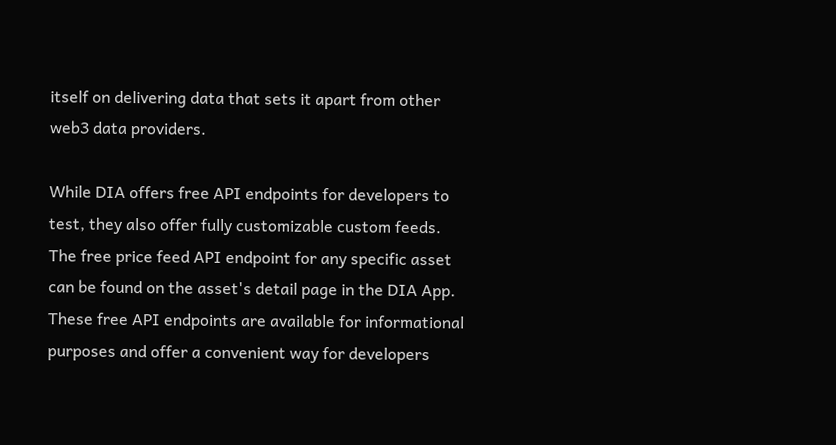itself on delivering data that sets it apart from other web3 data providers.

While DIA offers free API endpoints for developers to test, they also offer fully customizable custom feeds. The free price feed API endpoint for any specific asset can be found on the asset's detail page in the DIA App. These free API endpoints are available for informational purposes and offer a convenient way for developers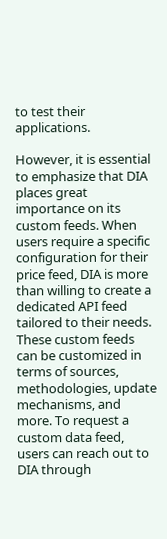to test their applications.

However, it is essential to emphasize that DIA places great importance on its custom feeds. When users require a specific configuration for their price feed, DIA is more than willing to create a dedicated API feed tailored to their needs. These custom feeds can be customized in terms of sources, methodologies, update mechanisms, and more. To request a custom data feed, users can reach out to DIA through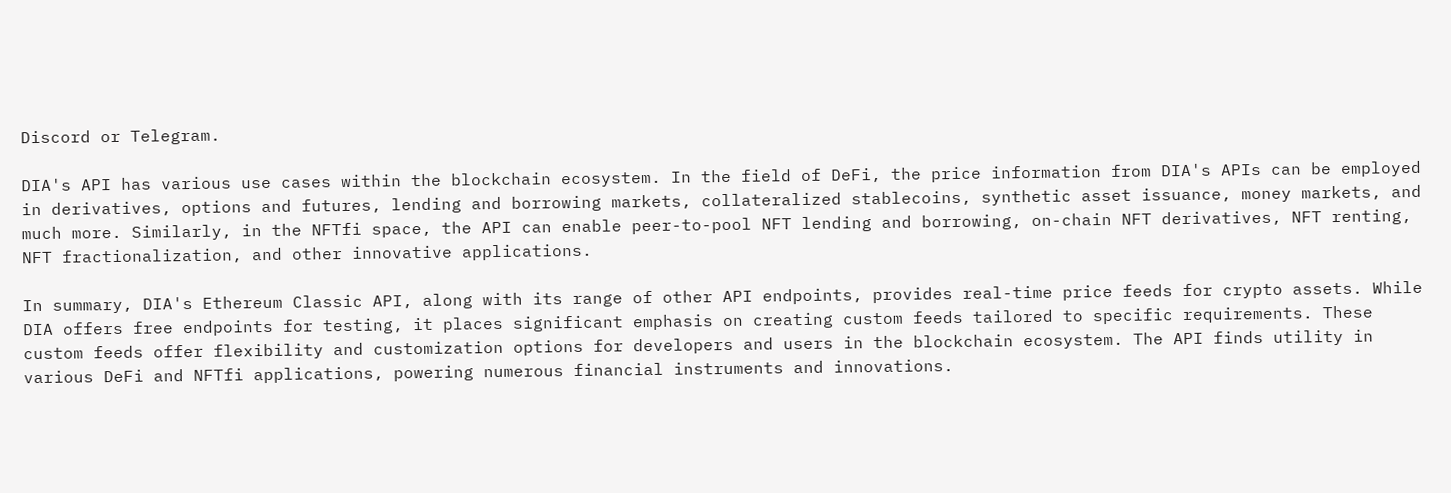Discord or Telegram.

DIA's API has various use cases within the blockchain ecosystem. In the field of DeFi, the price information from DIA's APIs can be employed in derivatives, options and futures, lending and borrowing markets, collateralized stablecoins, synthetic asset issuance, money markets, and much more. Similarly, in the NFTfi space, the API can enable peer-to-pool NFT lending and borrowing, on-chain NFT derivatives, NFT renting, NFT fractionalization, and other innovative applications.

In summary, DIA's Ethereum Classic API, along with its range of other API endpoints, provides real-time price feeds for crypto assets. While DIA offers free endpoints for testing, it places significant emphasis on creating custom feeds tailored to specific requirements. These custom feeds offer flexibility and customization options for developers and users in the blockchain ecosystem. The API finds utility in various DeFi and NFTfi applications, powering numerous financial instruments and innovations.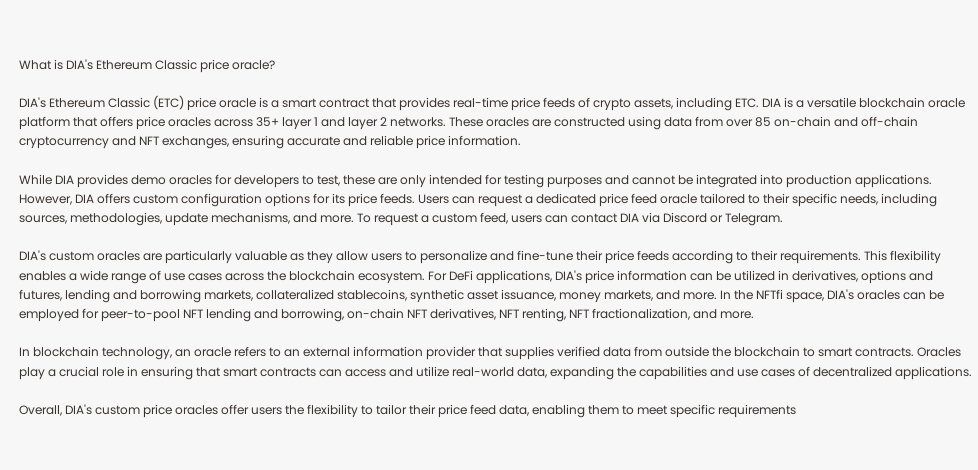What is DIA's Ethereum Classic price oracle?

DIA's Ethereum Classic (ETC) price oracle is a smart contract that provides real-time price feeds of crypto assets, including ETC. DIA is a versatile blockchain oracle platform that offers price oracles across 35+ layer 1 and layer 2 networks. These oracles are constructed using data from over 85 on-chain and off-chain cryptocurrency and NFT exchanges, ensuring accurate and reliable price information.

While DIA provides demo oracles for developers to test, these are only intended for testing purposes and cannot be integrated into production applications. However, DIA offers custom configuration options for its price feeds. Users can request a dedicated price feed oracle tailored to their specific needs, including sources, methodologies, update mechanisms, and more. To request a custom feed, users can contact DIA via Discord or Telegram.

DIA's custom oracles are particularly valuable as they allow users to personalize and fine-tune their price feeds according to their requirements. This flexibility enables a wide range of use cases across the blockchain ecosystem. For DeFi applications, DIA's price information can be utilized in derivatives, options and futures, lending and borrowing markets, collateralized stablecoins, synthetic asset issuance, money markets, and more. In the NFTfi space, DIA's oracles can be employed for peer-to-pool NFT lending and borrowing, on-chain NFT derivatives, NFT renting, NFT fractionalization, and more.

In blockchain technology, an oracle refers to an external information provider that supplies verified data from outside the blockchain to smart contracts. Oracles play a crucial role in ensuring that smart contracts can access and utilize real-world data, expanding the capabilities and use cases of decentralized applications.

Overall, DIA's custom price oracles offer users the flexibility to tailor their price feed data, enabling them to meet specific requirements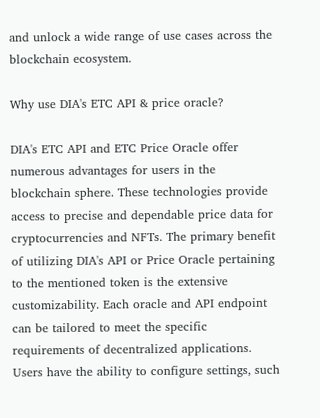and unlock a wide range of use cases across the blockchain ecosystem.

Why use DIA's ETC API & price oracle?

DIA's ETC API and ETC Price Oracle offer numerous advantages for users in the blockchain sphere. These technologies provide access to precise and dependable price data for cryptocurrencies and NFTs. The primary benefit of utilizing DIA's API or Price Oracle pertaining to the mentioned token is the extensive customizability. Each oracle and API endpoint can be tailored to meet the specific requirements of decentralized applications. Users have the ability to configure settings, such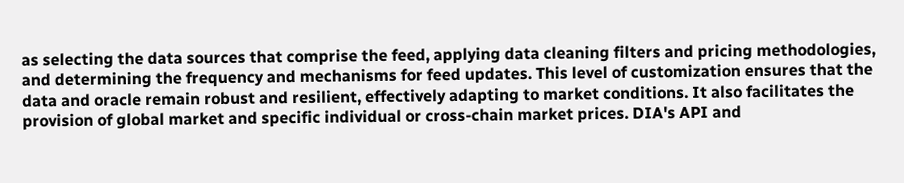as selecting the data sources that comprise the feed, applying data cleaning filters and pricing methodologies, and determining the frequency and mechanisms for feed updates. This level of customization ensures that the data and oracle remain robust and resilient, effectively adapting to market conditions. It also facilitates the provision of global market and specific individual or cross-chain market prices. DIA's API and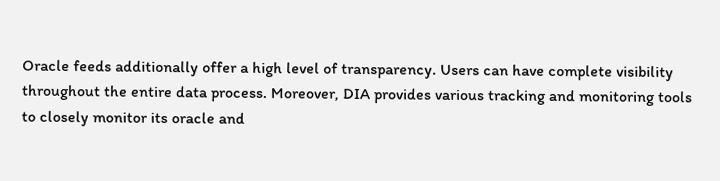Oracle feeds additionally offer a high level of transparency. Users can have complete visibility throughout the entire data process. Moreover, DIA provides various tracking and monitoring tools to closely monitor its oracle and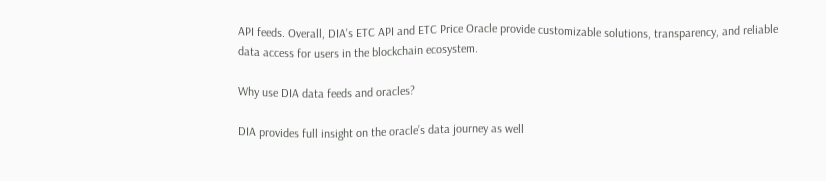API feeds. Overall, DIA's ETC API and ETC Price Oracle provide customizable solutions, transparency, and reliable data access for users in the blockchain ecosystem.

Why use DIA data feeds and oracles?

DIA provides full insight on the oracle’s data journey as well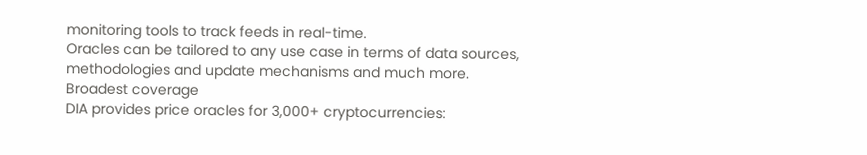monitoring tools to track feeds in real-time.
Oracles can be tailored to any use case in terms of data sources, methodologies and update mechanisms and much more.
Broadest coverage
DIA provides price oracles for 3,000+ cryptocurrencies: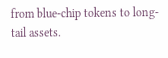from blue-chip tokens to long-tail assets.